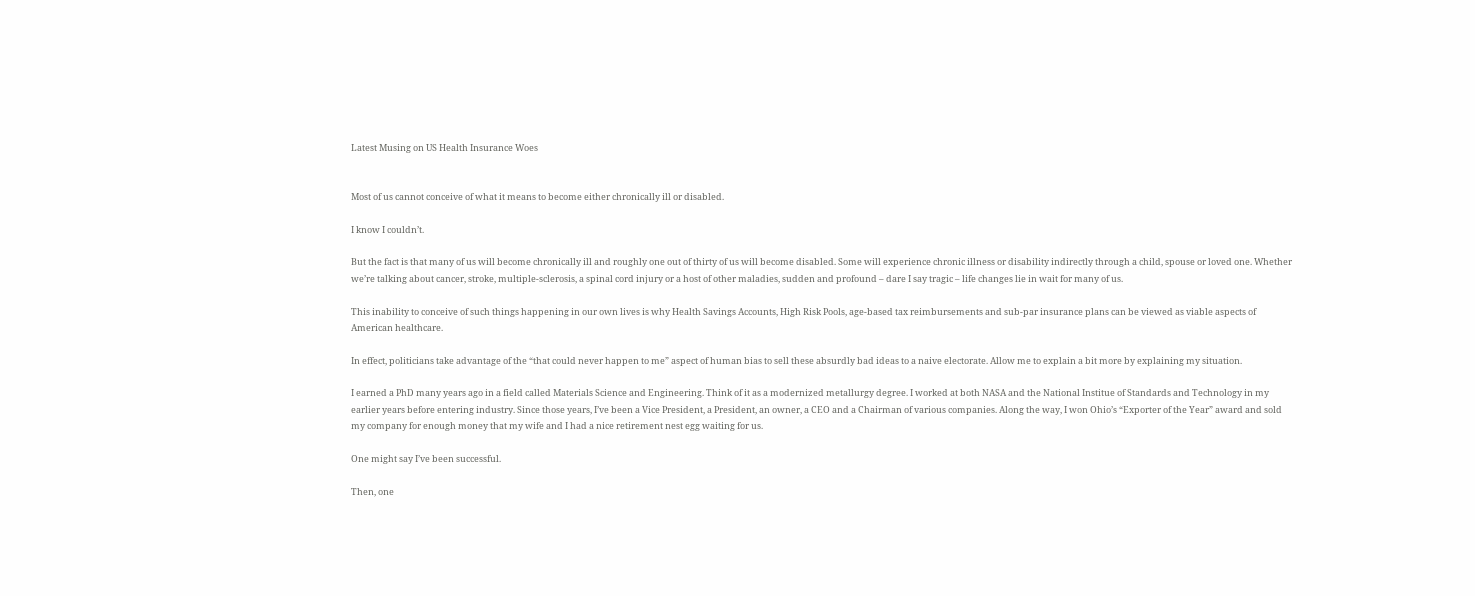Latest Musing on US Health Insurance Woes


Most of us cannot conceive of what it means to become either chronically ill or disabled.

I know I couldn’t.

But the fact is that many of us will become chronically ill and roughly one out of thirty of us will become disabled. Some will experience chronic illness or disability indirectly through a child, spouse or loved one. Whether we’re talking about cancer, stroke, multiple-sclerosis, a spinal cord injury or a host of other maladies, sudden and profound – dare I say tragic – life changes lie in wait for many of us.

This inability to conceive of such things happening in our own lives is why Health Savings Accounts, High Risk Pools, age-based tax reimbursements and sub-par insurance plans can be viewed as viable aspects of American healthcare.

In effect, politicians take advantage of the “that could never happen to me” aspect of human bias to sell these absurdly bad ideas to a naive electorate. Allow me to explain a bit more by explaining my situation.

I earned a PhD many years ago in a field called Materials Science and Engineering. Think of it as a modernized metallurgy degree. I worked at both NASA and the National Institue of Standards and Technology in my earlier years before entering industry. Since those years, I’ve been a Vice President, a President, an owner, a CEO and a Chairman of various companies. Along the way, I won Ohio’s “Exporter of the Year” award and sold my company for enough money that my wife and I had a nice retirement nest egg waiting for us.

One might say I’ve been successful.

Then, one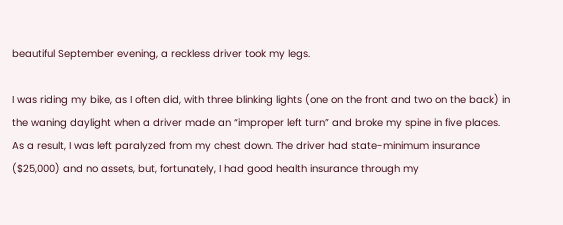beautiful September evening, a reckless driver took my legs.

I was riding my bike, as I often did, with three blinking lights (one on the front and two on the back) in the waning daylight when a driver made an “improper left turn” and broke my spine in five places. As a result, I was left paralyzed from my chest down. The driver had state-minimum insurance ($25,000) and no assets, but, fortunately, I had good health insurance through my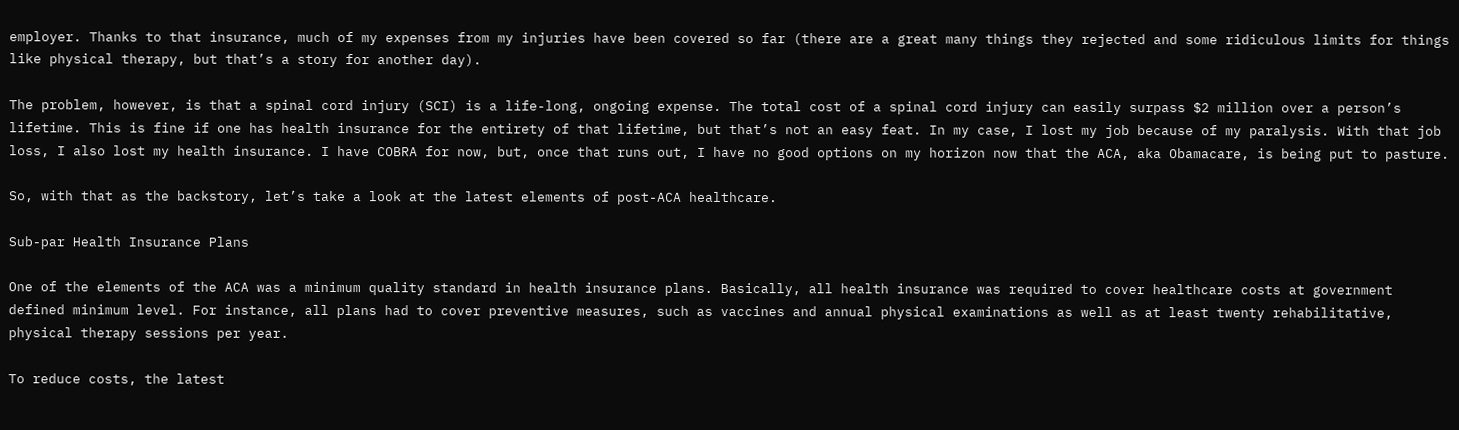employer. Thanks to that insurance, much of my expenses from my injuries have been covered so far (there are a great many things they rejected and some ridiculous limits for things like physical therapy, but that’s a story for another day).

The problem, however, is that a spinal cord injury (SCI) is a life-long, ongoing expense. The total cost of a spinal cord injury can easily surpass $2 million over a person’s lifetime. This is fine if one has health insurance for the entirety of that lifetime, but that’s not an easy feat. In my case, I lost my job because of my paralysis. With that job loss, I also lost my health insurance. I have COBRA for now, but, once that runs out, I have no good options on my horizon now that the ACA, aka Obamacare, is being put to pasture.

So, with that as the backstory, let’s take a look at the latest elements of post-ACA healthcare.

Sub-par Health Insurance Plans

One of the elements of the ACA was a minimum quality standard in health insurance plans. Basically, all health insurance was required to cover healthcare costs at government defined minimum level. For instance, all plans had to cover preventive measures, such as vaccines and annual physical examinations as well as at least twenty rehabilitative, physical therapy sessions per year.

To reduce costs, the latest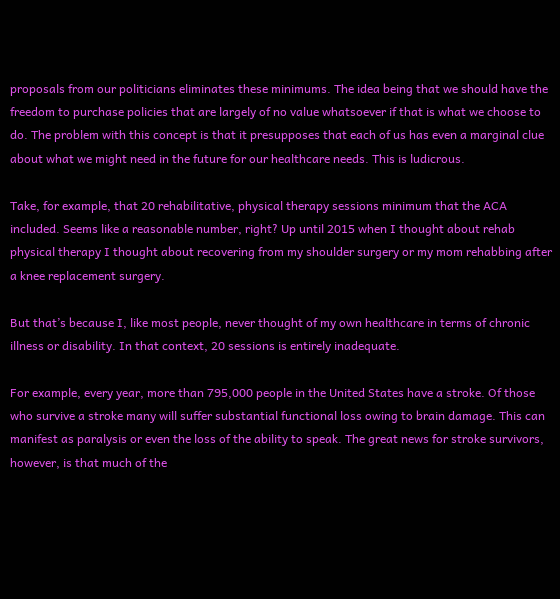proposals from our politicians eliminates these minimums. The idea being that we should have the freedom to purchase policies that are largely of no value whatsoever if that is what we choose to do. The problem with this concept is that it presupposes that each of us has even a marginal clue about what we might need in the future for our healthcare needs. This is ludicrous.

Take, for example, that 20 rehabilitative, physical therapy sessions minimum that the ACA included. Seems like a reasonable number, right? Up until 2015 when I thought about rehab physical therapy I thought about recovering from my shoulder surgery or my mom rehabbing after a knee replacement surgery.

But that’s because I, like most people, never thought of my own healthcare in terms of chronic illness or disability. In that context, 20 sessions is entirely inadequate.

For example, every year, more than 795,000 people in the United States have a stroke. Of those who survive a stroke many will suffer substantial functional loss owing to brain damage. This can manifest as paralysis or even the loss of the ability to speak. The great news for stroke survivors, however, is that much of the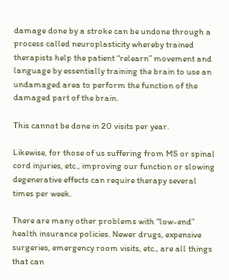damage done by a stroke can be undone through a process called neuroplasticity whereby trained therapists help the patient “relearn” movement and language by essentially training the brain to use an undamaged area to perform the function of the damaged part of the brain.

This cannot be done in 20 visits per year.

Likewise, for those of us suffering from MS or spinal cord injuries, etc., improving our function or slowing degenerative effects can require therapy several times per week.

There are many other problems with “low-end” health insurance policies. Newer drugs, expensive surgeries, emergency room visits, etc., are all things that can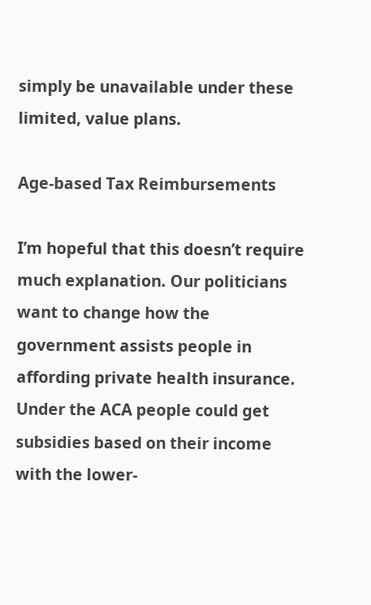simply be unavailable under these limited, value plans.

Age-based Tax Reimbursements

I’m hopeful that this doesn’t require much explanation. Our politicians want to change how the government assists people in affording private health insurance. Under the ACA people could get subsidies based on their income with the lower-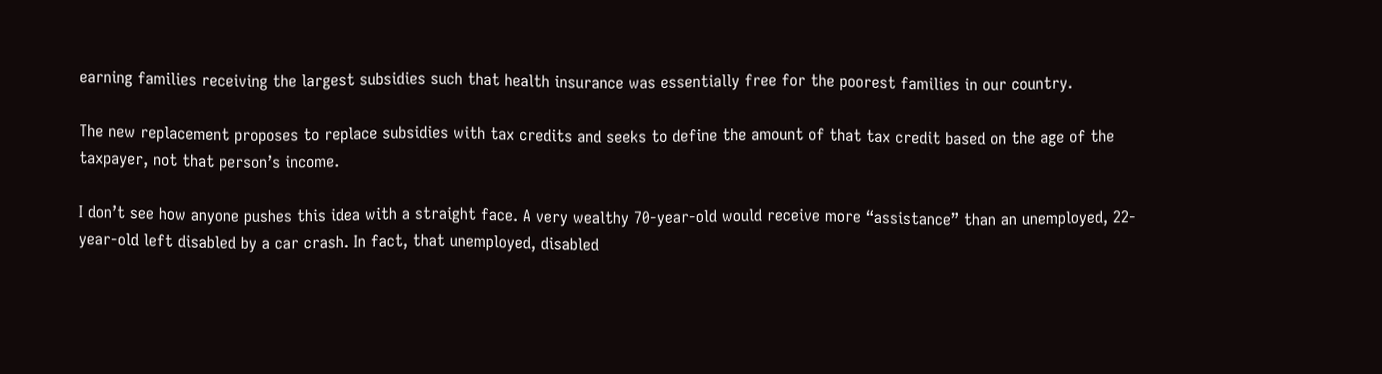earning families receiving the largest subsidies such that health insurance was essentially free for the poorest families in our country.

The new replacement proposes to replace subsidies with tax credits and seeks to define the amount of that tax credit based on the age of the taxpayer, not that person’s income.

I don’t see how anyone pushes this idea with a straight face. A very wealthy 70-year-old would receive more “assistance” than an unemployed, 22-year-old left disabled by a car crash. In fact, that unemployed, disabled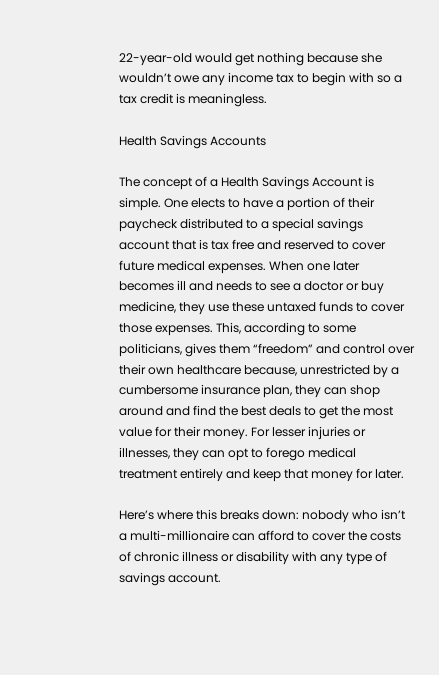22-year-old would get nothing because she wouldn’t owe any income tax to begin with so a tax credit is meaningless.

Health Savings Accounts

The concept of a Health Savings Account is simple. One elects to have a portion of their paycheck distributed to a special savings account that is tax free and reserved to cover future medical expenses. When one later becomes ill and needs to see a doctor or buy medicine, they use these untaxed funds to cover those expenses. This, according to some politicians, gives them “freedom” and control over their own healthcare because, unrestricted by a cumbersome insurance plan, they can shop around and find the best deals to get the most value for their money. For lesser injuries or illnesses, they can opt to forego medical treatment entirely and keep that money for later.

Here’s where this breaks down: nobody who isn’t a multi-millionaire can afford to cover the costs of chronic illness or disability with any type of savings account.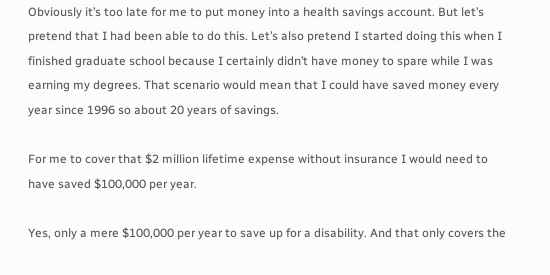Obviously it’s too late for me to put money into a health savings account. But let’s pretend that I had been able to do this. Let’s also pretend I started doing this when I finished graduate school because I certainly didn’t have money to spare while I was earning my degrees. That scenario would mean that I could have saved money every year since 1996 so about 20 years of savings.

For me to cover that $2 million lifetime expense without insurance I would need to have saved $100,000 per year.

Yes, only a mere $100,000 per year to save up for a disability. And that only covers the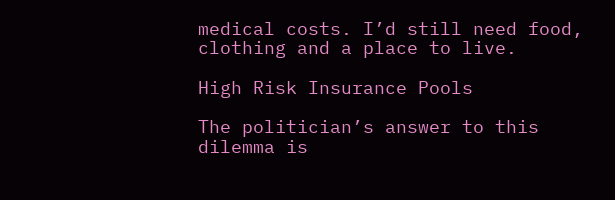medical costs. I’d still need food, clothing and a place to live.

High Risk Insurance Pools

The politician’s answer to this dilemma is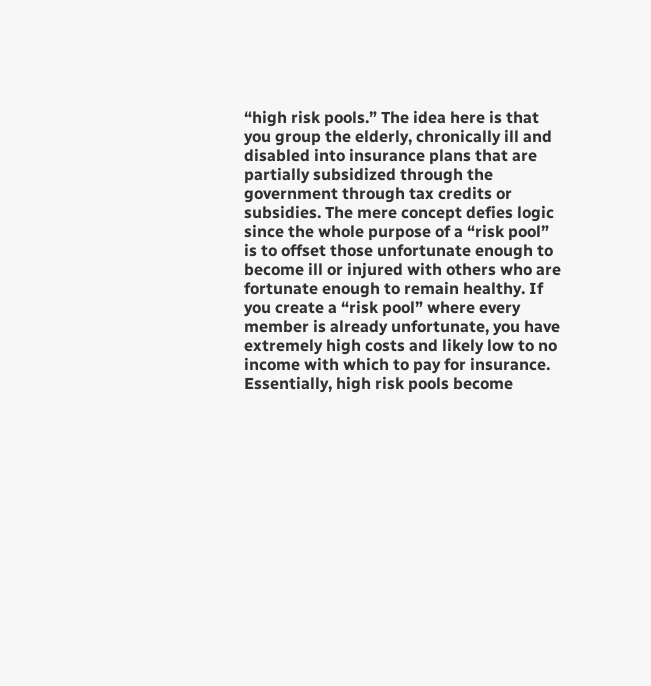“high risk pools.” The idea here is that you group the elderly, chronically ill and disabled into insurance plans that are partially subsidized through the government through tax credits or subsidies. The mere concept defies logic since the whole purpose of a “risk pool” is to offset those unfortunate enough to become ill or injured with others who are fortunate enough to remain healthy. If you create a “risk pool” where every member is already unfortunate, you have extremely high costs and likely low to no income with which to pay for insurance. Essentially, high risk pools become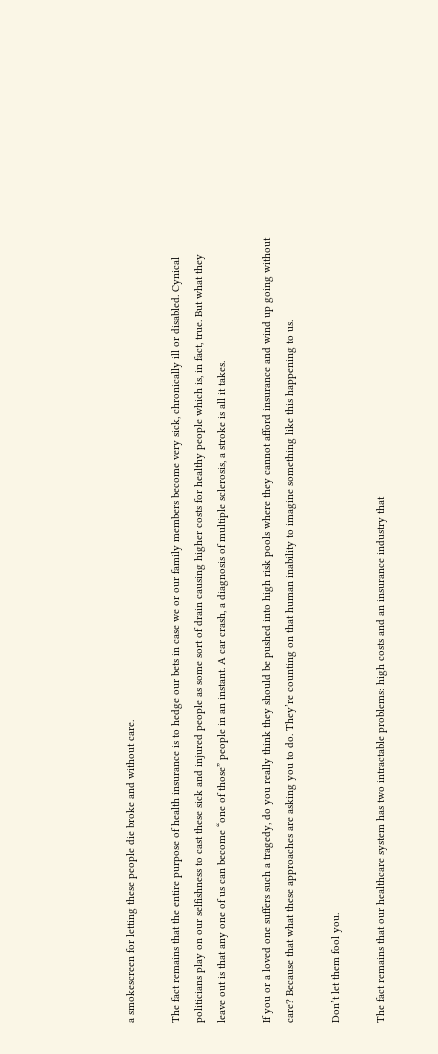a smokescreen for letting these people die broke and without care.

The fact remains that the entire purpose of health insurance is to hedge our bets in case we or our family members become very sick, chronically ill or disabled. Cynical politicians play on our selfishness to cast these sick and injured people as some sort of drain causing higher costs for healthy people which is, in fact, true. But what they leave out is that any one of us can become “one of those” people in an instant. A car crash, a diagnosis of multiple sclerosis, a stroke is all it takes.

If you or a loved one suffers such a tragedy, do you really think they should be pushed into high risk pools where they cannot afford insurance and wind up going without care? Because that what these approaches are asking you to do. They’re counting on that human inability to imagine something like this happening to us.

Don’t let them fool you.

The fact remains that our healthcare system has two intractable problems: high costs and an insurance industry that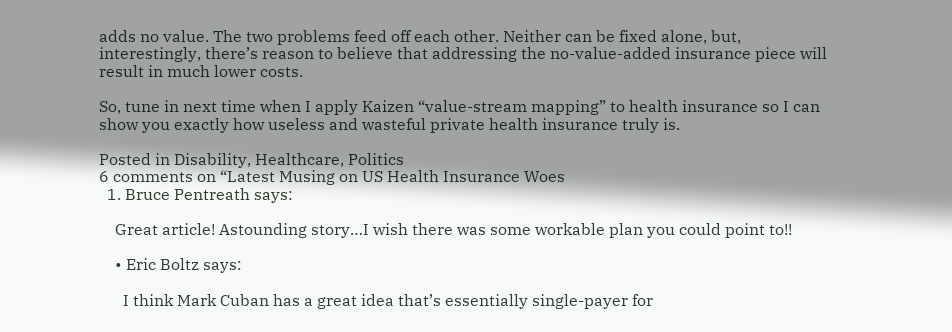adds no value. The two problems feed off each other. Neither can be fixed alone, but, interestingly, there’s reason to believe that addressing the no-value-added insurance piece will result in much lower costs.

So, tune in next time when I apply Kaizen “value-stream mapping” to health insurance so I can show you exactly how useless and wasteful private health insurance truly is.

Posted in Disability, Healthcare, Politics
6 comments on “Latest Musing on US Health Insurance Woes
  1. Bruce Pentreath says:

    Great article! Astounding story…I wish there was some workable plan you could point to!!

    • Eric Boltz says:

      I think Mark Cuban has a great idea that’s essentially single-payer for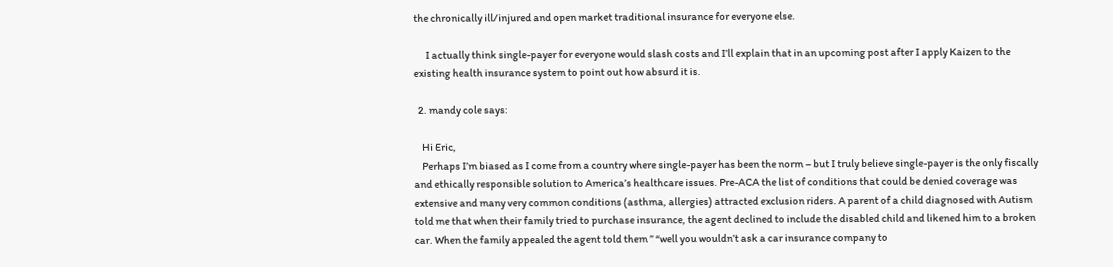the chronically ill/injured and open market traditional insurance for everyone else.

      I actually think single-payer for everyone would slash costs and I’ll explain that in an upcoming post after I apply Kaizen to the existing health insurance system to point out how absurd it is.

  2. mandy cole says:

    Hi Eric,
    Perhaps I’m biased as I come from a country where single-payer has been the norm – but I truly believe single-payer is the only fiscally and ethically responsible solution to America’s healthcare issues. Pre-ACA the list of conditions that could be denied coverage was extensive and many very common conditions (asthma, allergies) attracted exclusion riders. A parent of a child diagnosed with Autism told me that when their family tried to purchase insurance, the agent declined to include the disabled child and likened him to a broken car. When the family appealed the agent told them ” “well you wouldn’t ask a car insurance company to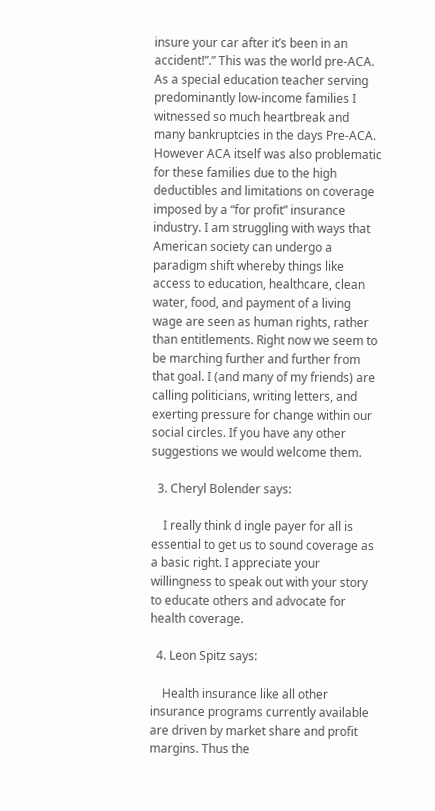insure your car after it’s been in an accident!”.” This was the world pre-ACA. As a special education teacher serving predominantly low-income families I witnessed so much heartbreak and many bankruptcies in the days Pre-ACA. However ACA itself was also problematic for these families due to the high deductibles and limitations on coverage imposed by a “for profit” insurance industry. I am struggling with ways that American society can undergo a paradigm shift whereby things like access to education, healthcare, clean water, food, and payment of a living wage are seen as human rights, rather than entitlements. Right now we seem to be marching further and further from that goal. I (and many of my friends) are calling politicians, writing letters, and exerting pressure for change within our social circles. If you have any other suggestions we would welcome them.

  3. Cheryl Bolender says:

    I really think d ingle payer for all is essential to get us to sound coverage as a basic right. I appreciate your willingness to speak out with your story to educate others and advocate for health coverage.

  4. Leon Spitz says:

    Health insurance like all other insurance programs currently available are driven by market share and profit margins. Thus the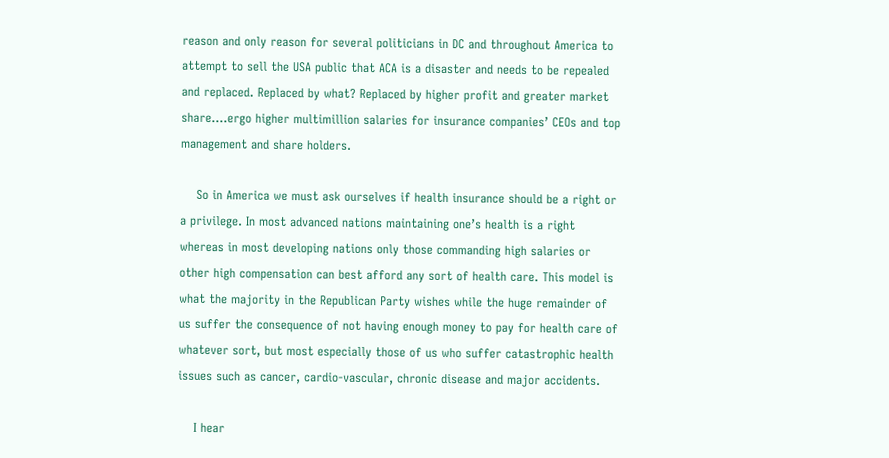reason and only reason for several politicians in DC and throughout America to attempt to sell the USA public that ACA is a disaster and needs to be repealed and replaced. Replaced by what? Replaced by higher profit and greater market share….ergo higher multimillion salaries for insurance companies’ CEOs and top management and share holders.

    So in America we must ask ourselves if health insurance should be a right or a privilege. In most advanced nations maintaining one’s health is a right whereas in most developing nations only those commanding high salaries or other high compensation can best afford any sort of health care. This model is what the majority in the Republican Party wishes while the huge remainder of us suffer the consequence of not having enough money to pay for health care of whatever sort, but most especially those of us who suffer catastrophic health issues such as cancer, cardio-vascular, chronic disease and major accidents.

    I hear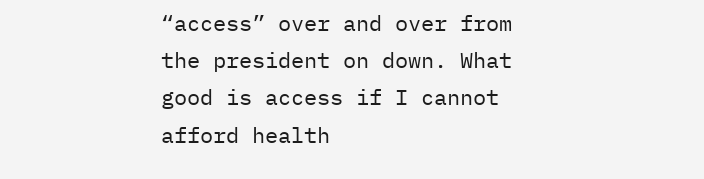“access” over and over from the president on down. What good is access if I cannot afford health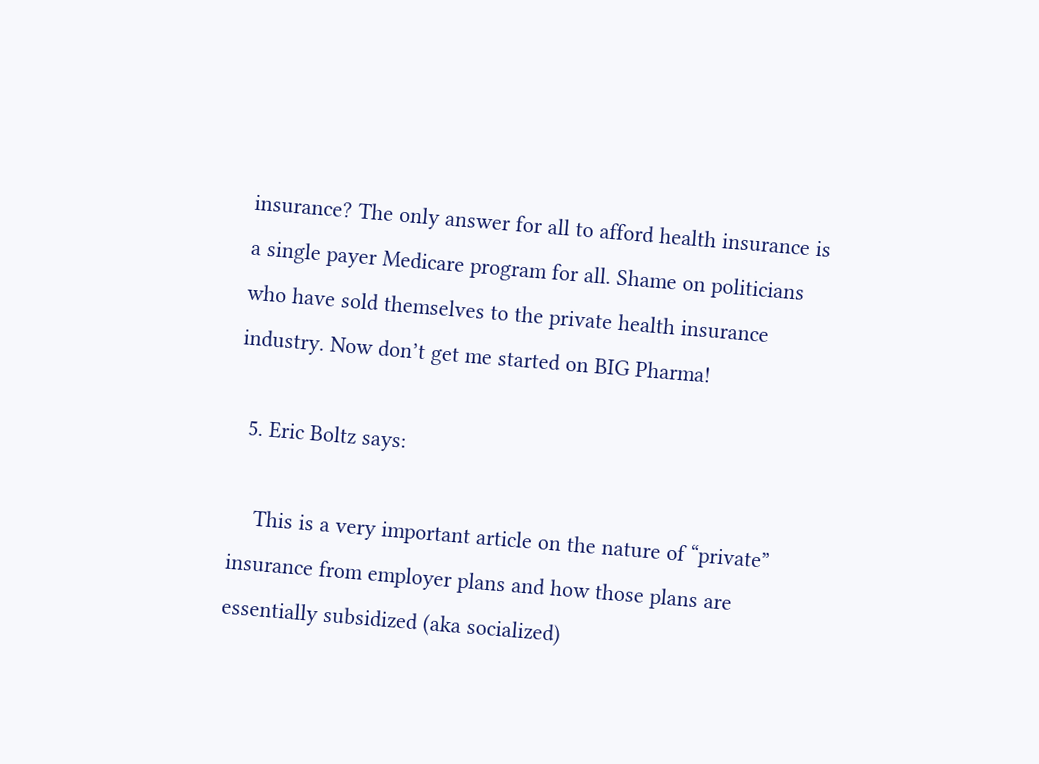insurance? The only answer for all to afford health insurance is a single payer Medicare program for all. Shame on politicians who have sold themselves to the private health insurance industry. Now don’t get me started on BIG Pharma!

  5. Eric Boltz says:

    This is a very important article on the nature of “private” insurance from employer plans and how those plans are essentially subsidized (aka socialized)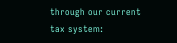through our current tax system: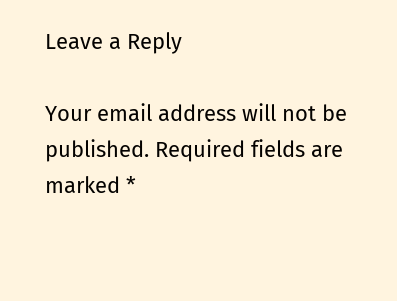Leave a Reply

Your email address will not be published. Required fields are marked *